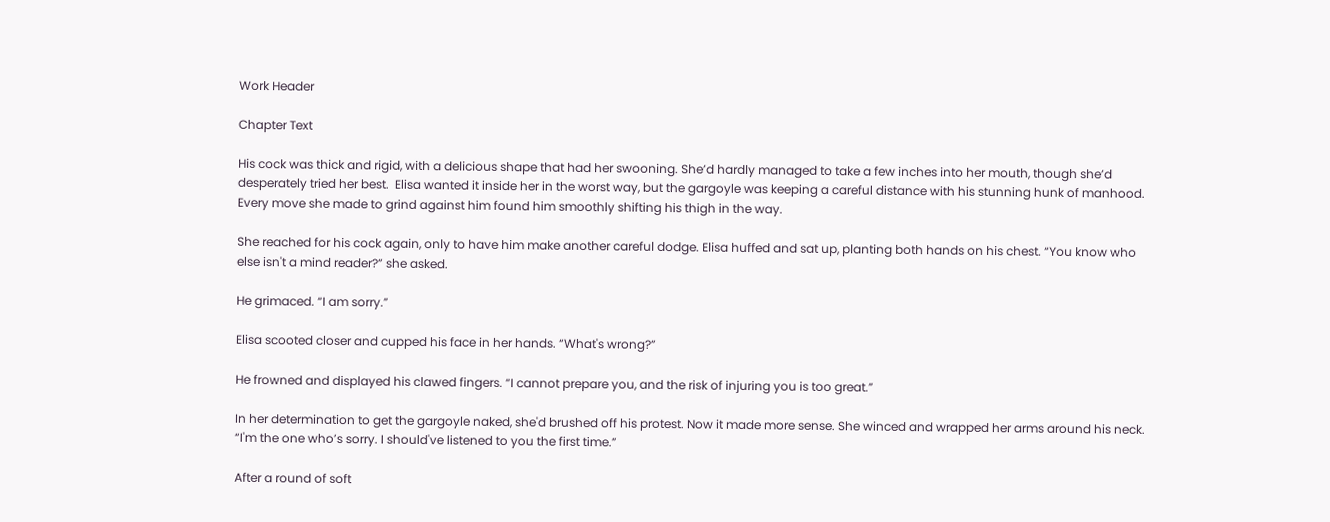Work Header

Chapter Text

His cock was thick and rigid, with a delicious shape that had her swooning. She’d hardly managed to take a few inches into her mouth, though she’d desperately tried her best.  Elisa wanted it inside her in the worst way, but the gargoyle was keeping a careful distance with his stunning hunk of manhood. Every move she made to grind against him found him smoothly shifting his thigh in the way.

She reached for his cock again, only to have him make another careful dodge. Elisa huffed and sat up, planting both hands on his chest. “You know who else isn't a mind reader?” she asked.

He grimaced. “I am sorry.”

Elisa scooted closer and cupped his face in her hands. “What's wrong?”

He frowned and displayed his clawed fingers. “I cannot prepare you, and the risk of injuring you is too great.”

In her determination to get the gargoyle naked, she'd brushed off his protest. Now it made more sense. She winced and wrapped her arms around his neck. “I'm the one who’s sorry. I should've listened to you the first time.”

After a round of soft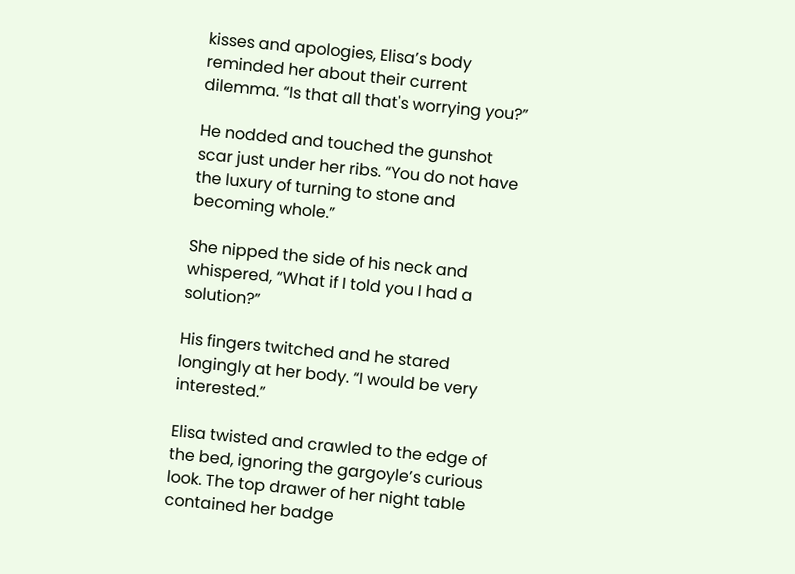kisses and apologies, Elisa’s body reminded her about their current dilemma. “Is that all that's worrying you?”

He nodded and touched the gunshot scar just under her ribs. “You do not have the luxury of turning to stone and becoming whole.”

She nipped the side of his neck and whispered, “What if I told you I had a solution?”

His fingers twitched and he stared longingly at her body. “I would be very interested.”

Elisa twisted and crawled to the edge of the bed, ignoring the gargoyle’s curious look. The top drawer of her night table contained her badge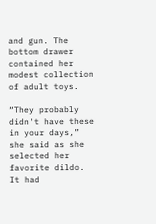and gun. The bottom drawer contained her modest collection of adult toys.

“They probably didn't have these in your days,” she said as she selected her favorite dildo. It had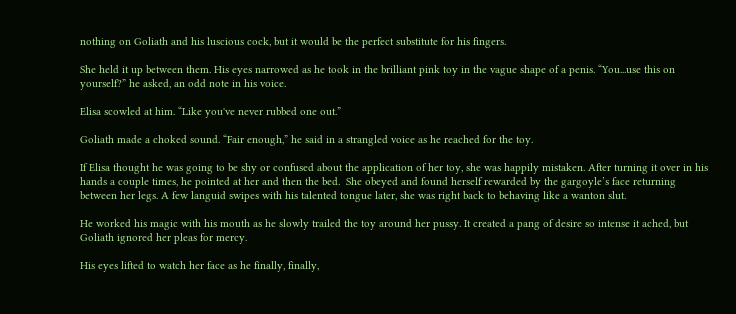nothing on Goliath and his luscious cock, but it would be the perfect substitute for his fingers.

She held it up between them. His eyes narrowed as he took in the brilliant pink toy in the vague shape of a penis. “You...use this on yourself?” he asked, an odd note in his voice.

Elisa scowled at him. “Like you've never rubbed one out.”

Goliath made a choked sound. “Fair enough,” he said in a strangled voice as he reached for the toy.

If Elisa thought he was going to be shy or confused about the application of her toy, she was happily mistaken. After turning it over in his hands a couple times, he pointed at her and then the bed.  She obeyed and found herself rewarded by the gargoyle’s face returning between her legs. A few languid swipes with his talented tongue later, she was right back to behaving like a wanton slut.

He worked his magic with his mouth as he slowly trailed the toy around her pussy. It created a pang of desire so intense it ached, but Goliath ignored her pleas for mercy.

His eyes lifted to watch her face as he finally, finally,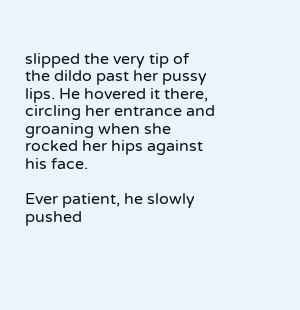slipped the very tip of the dildo past her pussy lips. He hovered it there, circling her entrance and groaning when she rocked her hips against his face.

Ever patient, he slowly pushed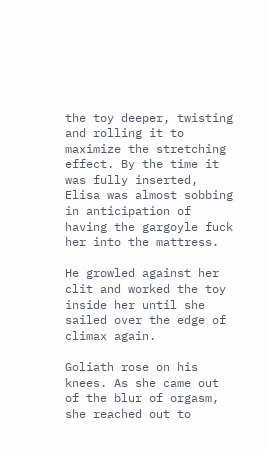the toy deeper, twisting and rolling it to maximize the stretching effect. By the time it was fully inserted, Elisa was almost sobbing in anticipation of having the gargoyle fuck her into the mattress.

He growled against her clit and worked the toy inside her until she sailed over the edge of climax again.

Goliath rose on his knees. As she came out of the blur of orgasm, she reached out to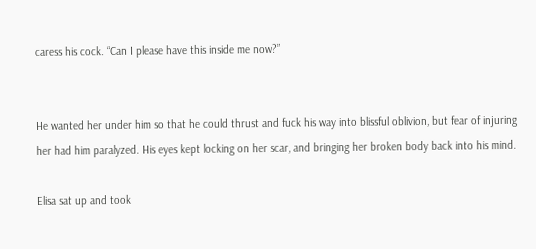caress his cock. “Can I please have this inside me now?”


He wanted her under him so that he could thrust and fuck his way into blissful oblivion, but fear of injuring her had him paralyzed. His eyes kept locking on her scar, and bringing her broken body back into his mind.

Elisa sat up and took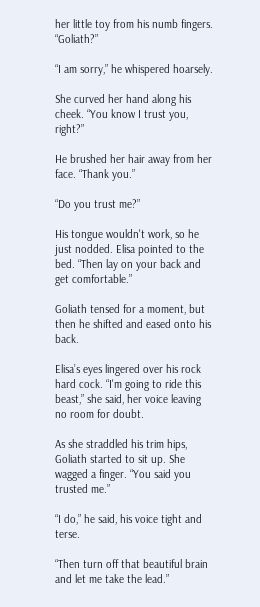her little toy from his numb fingers. “Goliath?”

“I am sorry,” he whispered hoarsely.

She curved her hand along his cheek. “You know I trust you, right?”

He brushed her hair away from her face. “Thank you.”

“Do you trust me?”

His tongue wouldn't work, so he just nodded. Elisa pointed to the bed. “Then lay on your back and get comfortable.”

Goliath tensed for a moment, but then he shifted and eased onto his back.

Elisa’s eyes lingered over his rock hard cock. “I'm going to ride this beast,” she said, her voice leaving no room for doubt.

As she straddled his trim hips, Goliath started to sit up. She wagged a finger. “You said you trusted me.”

“I do,” he said, his voice tight and terse.

“Then turn off that beautiful brain and let me take the lead.”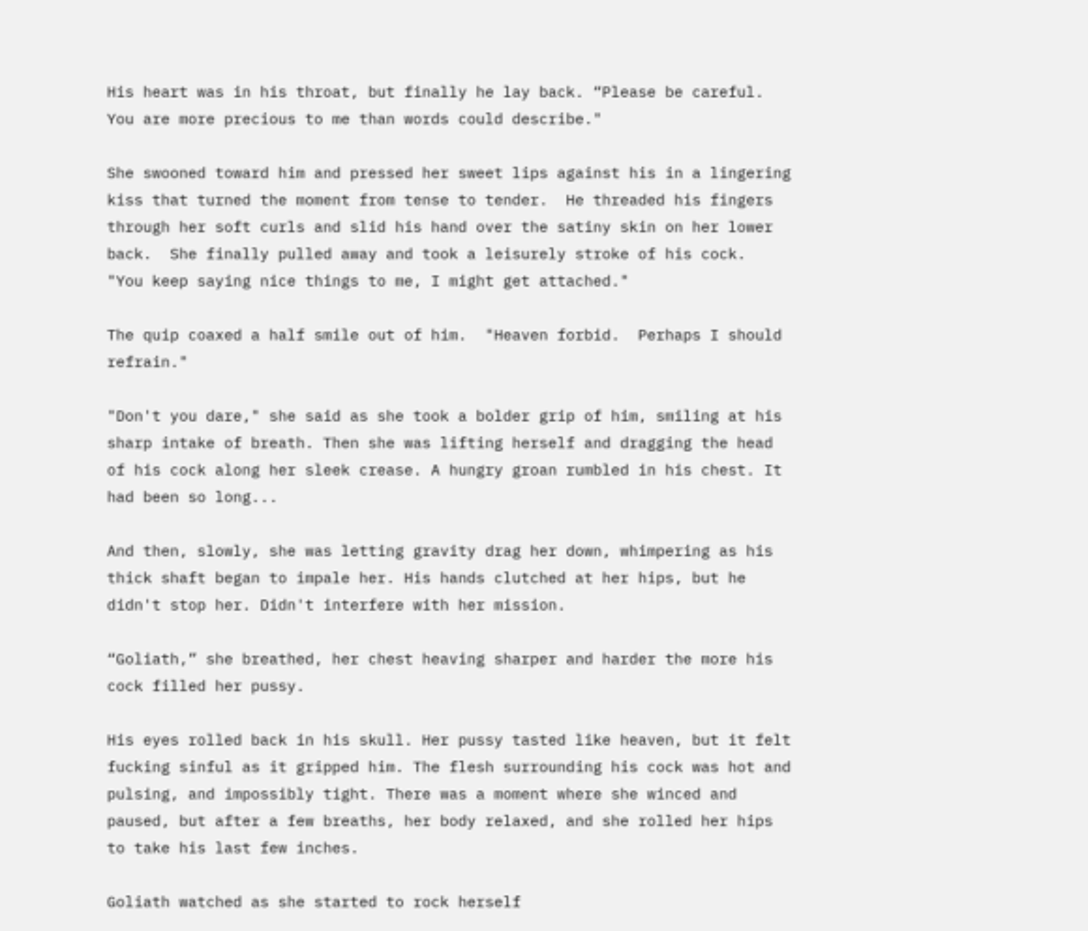His heart was in his throat, but finally he lay back. “Please be careful.  You are more precious to me than words could describe."

She swooned toward him and pressed her sweet lips against his in a lingering kiss that turned the moment from tense to tender.  He threaded his fingers through her soft curls and slid his hand over the satiny skin on her lower back.  She finally pulled away and took a leisurely stroke of his cock.  "You keep saying nice things to me, I might get attached."

The quip coaxed a half smile out of him.  "Heaven forbid.  Perhaps I should refrain."

"Don't you dare," she said as she took a bolder grip of him, smiling at his sharp intake of breath. Then she was lifting herself and dragging the head of his cock along her sleek crease. A hungry groan rumbled in his chest. It had been so long...

And then, slowly, she was letting gravity drag her down, whimpering as his thick shaft began to impale her. His hands clutched at her hips, but he didn't stop her. Didn't interfere with her mission.

“Goliath,” she breathed, her chest heaving sharper and harder the more his cock filled her pussy.

His eyes rolled back in his skull. Her pussy tasted like heaven, but it felt fucking sinful as it gripped him. The flesh surrounding his cock was hot and pulsing, and impossibly tight. There was a moment where she winced and paused, but after a few breaths, her body relaxed, and she rolled her hips to take his last few inches.

Goliath watched as she started to rock herself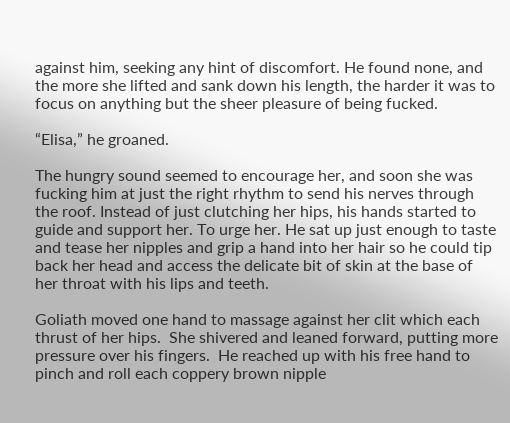against him, seeking any hint of discomfort. He found none, and the more she lifted and sank down his length, the harder it was to focus on anything but the sheer pleasure of being fucked.

“Elisa,” he groaned.

The hungry sound seemed to encourage her, and soon she was fucking him at just the right rhythm to send his nerves through the roof. Instead of just clutching her hips, his hands started to guide and support her. To urge her. He sat up just enough to taste and tease her nipples and grip a hand into her hair so he could tip back her head and access the delicate bit of skin at the base of her throat with his lips and teeth.

Goliath moved one hand to massage against her clit which each thrust of her hips.  She shivered and leaned forward, putting more pressure over his fingers.  He reached up with his free hand to pinch and roll each coppery brown nipple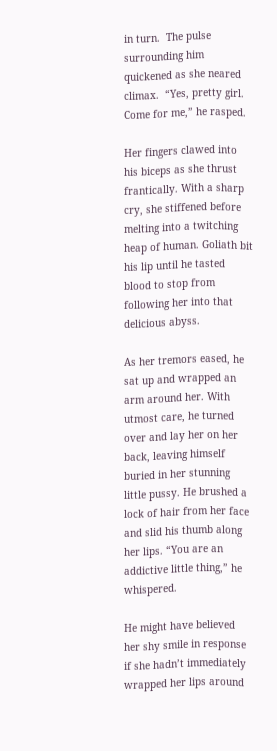in turn.  The pulse surrounding him quickened as she neared climax.  “Yes, pretty girl. Come for me,” he rasped.

Her fingers clawed into his biceps as she thrust frantically. With a sharp cry, she stiffened before melting into a twitching heap of human. Goliath bit his lip until he tasted blood to stop from following her into that delicious abyss.

As her tremors eased, he sat up and wrapped an arm around her. With utmost care, he turned over and lay her on her back, leaving himself buried in her stunning little pussy. He brushed a lock of hair from her face and slid his thumb along her lips. “You are an addictive little thing,” he whispered.

He might have believed her shy smile in response if she hadn’t immediately wrapped her lips around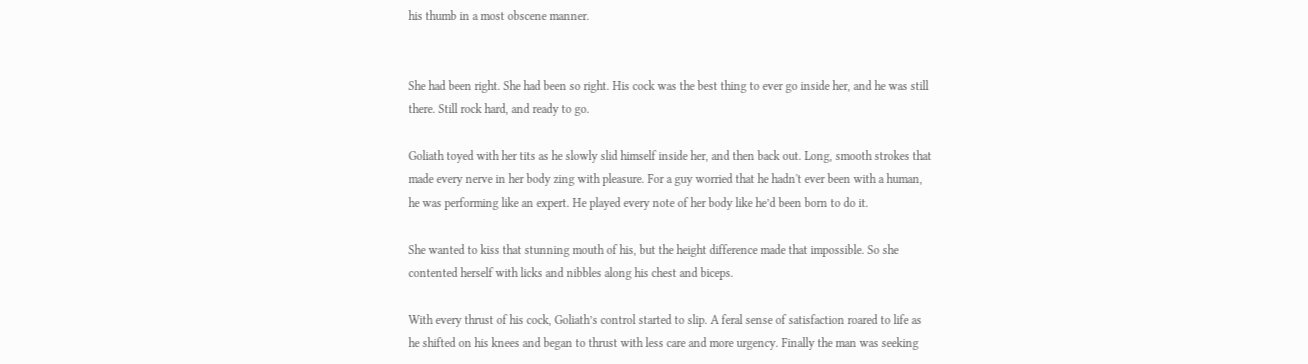his thumb in a most obscene manner.


She had been right. She had been so right. His cock was the best thing to ever go inside her, and he was still there. Still rock hard, and ready to go.

Goliath toyed with her tits as he slowly slid himself inside her, and then back out. Long, smooth strokes that made every nerve in her body zing with pleasure. For a guy worried that he hadn't ever been with a human, he was performing like an expert. He played every note of her body like he’d been born to do it.

She wanted to kiss that stunning mouth of his, but the height difference made that impossible. So she contented herself with licks and nibbles along his chest and biceps.

With every thrust of his cock, Goliath’s control started to slip. A feral sense of satisfaction roared to life as he shifted on his knees and began to thrust with less care and more urgency. Finally the man was seeking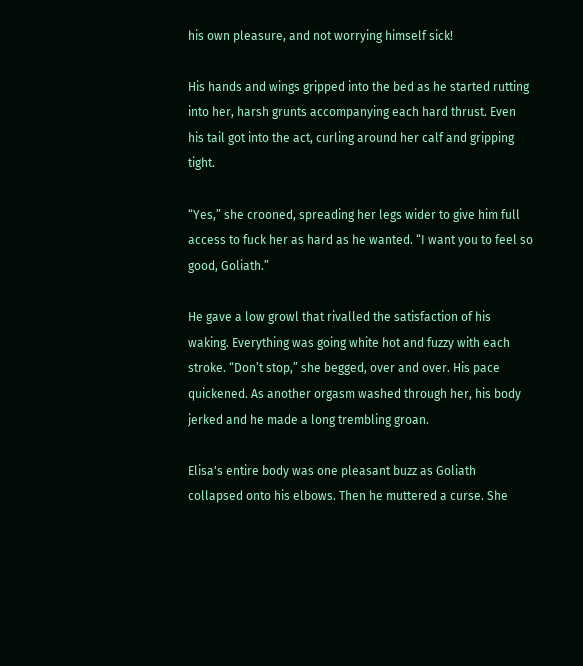his own pleasure, and not worrying himself sick!

His hands and wings gripped into the bed as he started rutting into her, harsh grunts accompanying each hard thrust. Even his tail got into the act, curling around her calf and gripping tight.

“Yes,” she crooned, spreading her legs wider to give him full access to fuck her as hard as he wanted. “I want you to feel so good, Goliath.”

He gave a low growl that rivalled the satisfaction of his waking. Everything was going white hot and fuzzy with each stroke. “Don’t stop,” she begged, over and over. His pace quickened. As another orgasm washed through her, his body jerked and he made a long trembling groan.

Elisa's entire body was one pleasant buzz as Goliath collapsed onto his elbows. Then he muttered a curse. She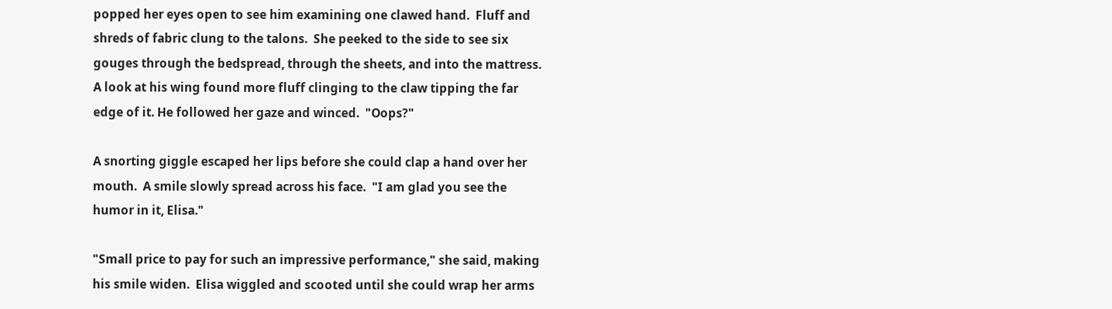popped her eyes open to see him examining one clawed hand.  Fluff and shreds of fabric clung to the talons.  She peeked to the side to see six gouges through the bedspread, through the sheets, and into the mattress.  A look at his wing found more fluff clinging to the claw tipping the far edge of it. He followed her gaze and winced.  "Oops?"

A snorting giggle escaped her lips before she could clap a hand over her mouth.  A smile slowly spread across his face.  "I am glad you see the humor in it, Elisa."

"Small price to pay for such an impressive performance," she said, making his smile widen.  Elisa wiggled and scooted until she could wrap her arms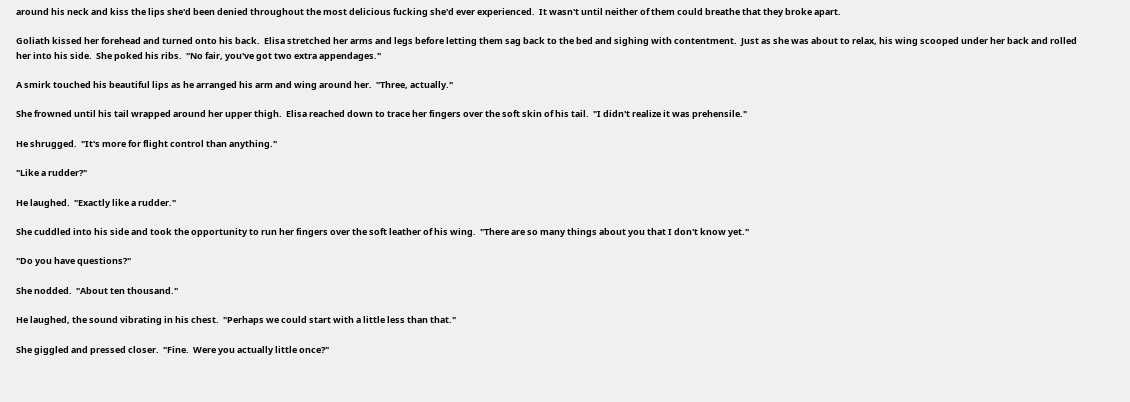around his neck and kiss the lips she'd been denied throughout the most delicious fucking she'd ever experienced.  It wasn't until neither of them could breathe that they broke apart.

Goliath kissed her forehead and turned onto his back.  Elisa stretched her arms and legs before letting them sag back to the bed and sighing with contentment.  Just as she was about to relax, his wing scooped under her back and rolled her into his side.  She poked his ribs.  "No fair, you've got two extra appendages."

A smirk touched his beautiful lips as he arranged his arm and wing around her.  "Three, actually."

She frowned until his tail wrapped around her upper thigh.  Elisa reached down to trace her fingers over the soft skin of his tail.  "I didn't realize it was prehensile."

He shrugged.  "It's more for flight control than anything."

"Like a rudder?"

He laughed.  "Exactly like a rudder."

She cuddled into his side and took the opportunity to run her fingers over the soft leather of his wing.  "There are so many things about you that I don't know yet."

"Do you have questions?"

She nodded.  "About ten thousand."

He laughed, the sound vibrating in his chest.  "Perhaps we could start with a little less than that."

She giggled and pressed closer.  "Fine.  Were you actually little once?"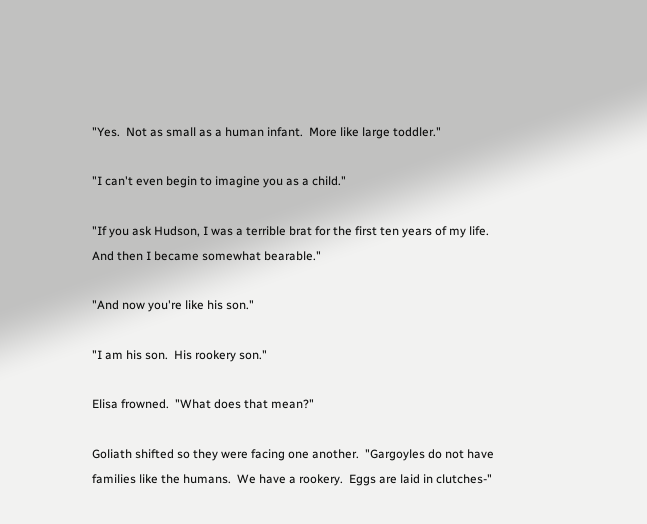"Yes.  Not as small as a human infant.  More like large toddler."

"I can't even begin to imagine you as a child."

"If you ask Hudson, I was a terrible brat for the first ten years of my life.  And then I became somewhat bearable."

"And now you're like his son."

"I am his son.  His rookery son."

Elisa frowned.  "What does that mean?"

Goliath shifted so they were facing one another.  "Gargoyles do not have families like the humans.  We have a rookery.  Eggs are laid in clutches-"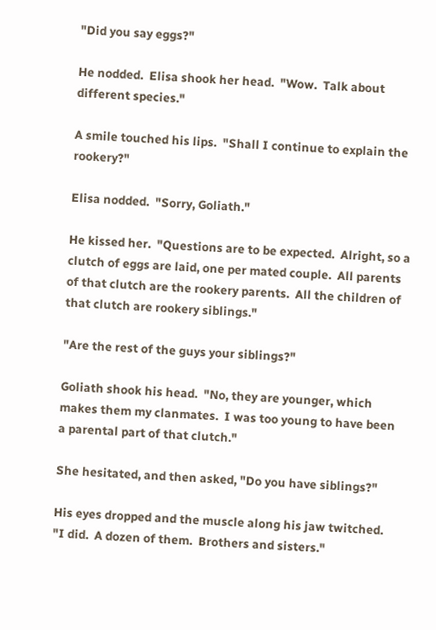"Did you say eggs?"

He nodded.  Elisa shook her head.  "Wow.  Talk about different species."

A smile touched his lips.  "Shall I continue to explain the rookery?"

Elisa nodded.  "Sorry, Goliath."

He kissed her.  "Questions are to be expected.  Alright, so a clutch of eggs are laid, one per mated couple.  All parents of that clutch are the rookery parents.  All the children of that clutch are rookery siblings."

"Are the rest of the guys your siblings?"

Goliath shook his head.  "No, they are younger, which makes them my clanmates.  I was too young to have been a parental part of that clutch."

She hesitated, and then asked, "Do you have siblings?"

His eyes dropped and the muscle along his jaw twitched.  "I did.  A dozen of them.  Brothers and sisters."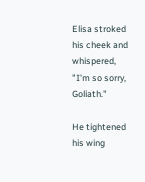Elisa stroked his cheek and whispered, "I'm so sorry, Goliath."

He tightened his wing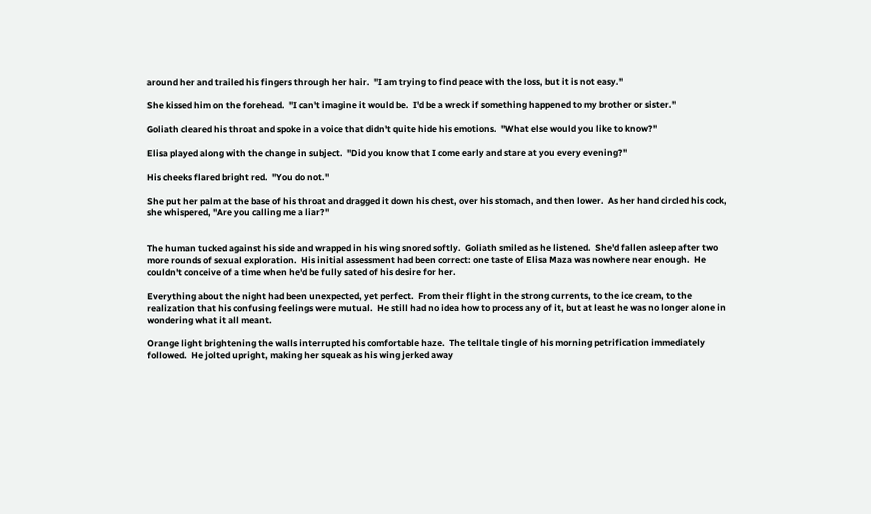around her and trailed his fingers through her hair.  "I am trying to find peace with the loss, but it is not easy."

She kissed him on the forehead.  "I can't imagine it would be.  I'd be a wreck if something happened to my brother or sister."

Goliath cleared his throat and spoke in a voice that didn't quite hide his emotions.  "What else would you like to know?"

Elisa played along with the change in subject.  "Did you know that I come early and stare at you every evening?"

His cheeks flared bright red.  "You do not."

She put her palm at the base of his throat and dragged it down his chest, over his stomach, and then lower.  As her hand circled his cock, she whispered, "Are you calling me a liar?"


The human tucked against his side and wrapped in his wing snored softly.  Goliath smiled as he listened.  She'd fallen asleep after two more rounds of sexual exploration.  His initial assessment had been correct: one taste of Elisa Maza was nowhere near enough.  He couldn't conceive of a time when he'd be fully sated of his desire for her.

Everything about the night had been unexpected, yet perfect.  From their flight in the strong currents, to the ice cream, to the realization that his confusing feelings were mutual.  He still had no idea how to process any of it, but at least he was no longer alone in wondering what it all meant.

Orange light brightening the walls interrupted his comfortable haze.  The telltale tingle of his morning petrification immediately followed.  He jolted upright, making her squeak as his wing jerked away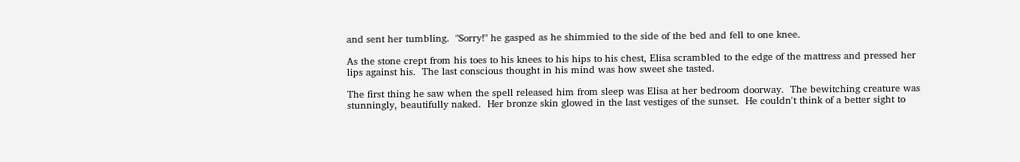and sent her tumbling.  "Sorry!" he gasped as he shimmied to the side of the bed and fell to one knee.

As the stone crept from his toes to his knees to his hips to his chest, Elisa scrambled to the edge of the mattress and pressed her lips against his.  The last conscious thought in his mind was how sweet she tasted.

The first thing he saw when the spell released him from sleep was Elisa at her bedroom doorway.  The bewitching creature was stunningly, beautifully naked.  Her bronze skin glowed in the last vestiges of the sunset.  He couldn't think of a better sight to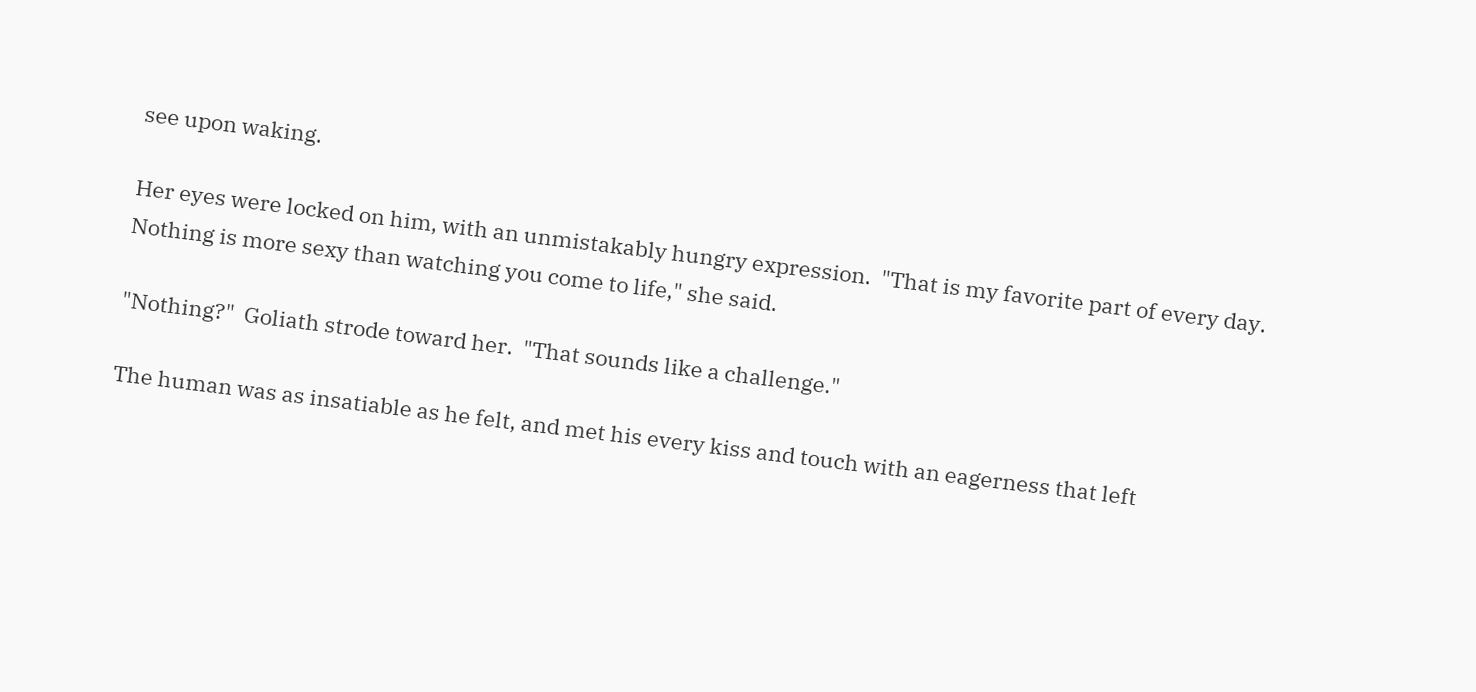see upon waking.

Her eyes were locked on him, with an unmistakably hungry expression.  "That is my favorite part of every day.  Nothing is more sexy than watching you come to life," she said.

"Nothing?"  Goliath strode toward her.  "That sounds like a challenge."

The human was as insatiable as he felt, and met his every kiss and touch with an eagerness that left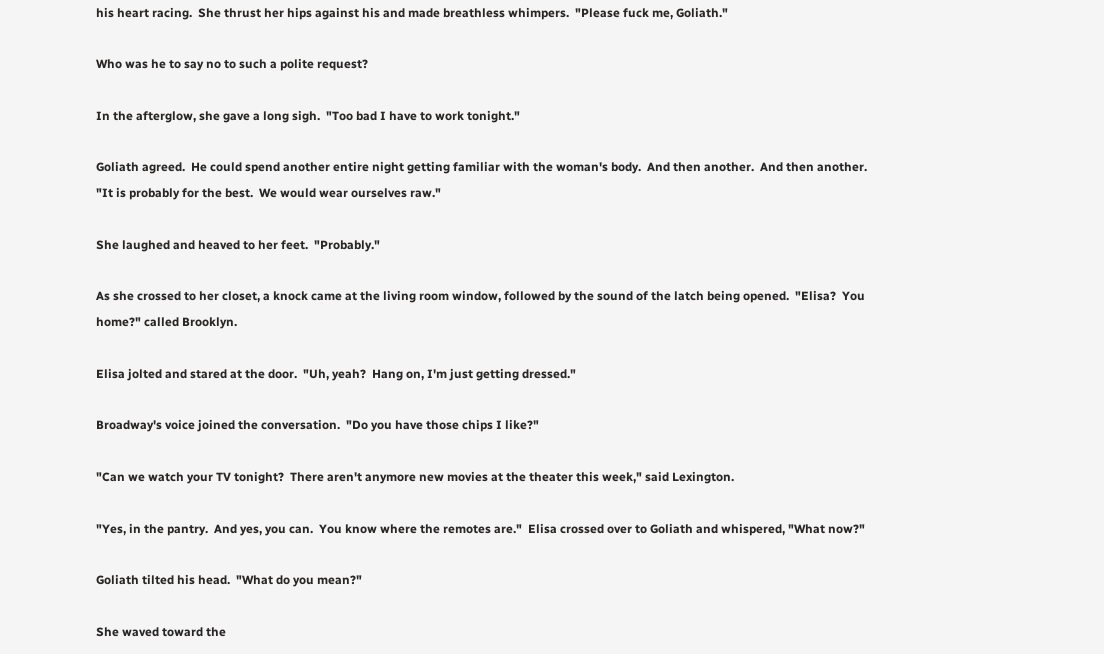his heart racing.  She thrust her hips against his and made breathless whimpers.  "Please fuck me, Goliath."

Who was he to say no to such a polite request?

In the afterglow, she gave a long sigh.  "Too bad I have to work tonight."

Goliath agreed.  He could spend another entire night getting familiar with the woman's body.  And then another.  And then another.  "It is probably for the best.  We would wear ourselves raw."

She laughed and heaved to her feet.  "Probably."

As she crossed to her closet, a knock came at the living room window, followed by the sound of the latch being opened.  "Elisa?  You home?" called Brooklyn.

Elisa jolted and stared at the door.  "Uh, yeah?  Hang on, I'm just getting dressed."

Broadway's voice joined the conversation.  "Do you have those chips I like?"

"Can we watch your TV tonight?  There aren't anymore new movies at the theater this week," said Lexington.

"Yes, in the pantry.  And yes, you can.  You know where the remotes are."  Elisa crossed over to Goliath and whispered, "What now?"

Goliath tilted his head.  "What do you mean?"

She waved toward the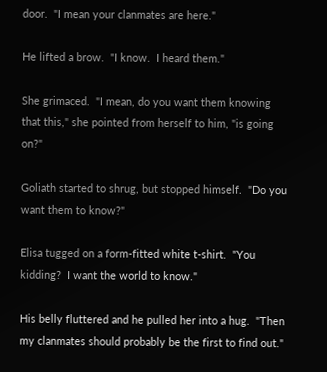door.  "I mean your clanmates are here."

He lifted a brow.  "I know.  I heard them."

She grimaced.  "I mean, do you want them knowing that this," she pointed from herself to him, "is going on?"

Goliath started to shrug, but stopped himself.  "Do you want them to know?"

Elisa tugged on a form-fitted white t-shirt.  "You kidding?  I want the world to know."

His belly fluttered and he pulled her into a hug.  "Then my clanmates should probably be the first to find out."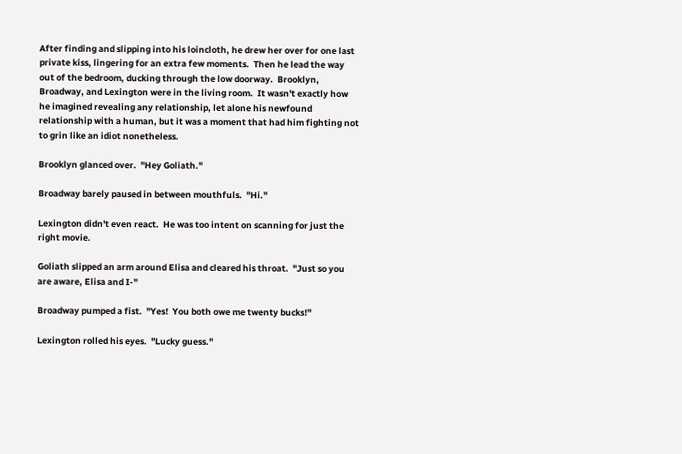After finding and slipping into his loincloth, he drew her over for one last private kiss, lingering for an extra few moments.  Then he lead the way out of the bedroom, ducking through the low doorway.  Brooklyn, Broadway, and Lexington were in the living room.  It wasn't exactly how he imagined revealing any relationship, let alone his newfound relationship with a human, but it was a moment that had him fighting not to grin like an idiot nonetheless.

Brooklyn glanced over.  "Hey Goliath."

Broadway barely paused in between mouthfuls.  "Hi."

Lexington didn't even react.  He was too intent on scanning for just the right movie.

Goliath slipped an arm around Elisa and cleared his throat.  "Just so you are aware, Elisa and I-"

Broadway pumped a fist.  "Yes!  You both owe me twenty bucks!"

Lexington rolled his eyes.  "Lucky guess."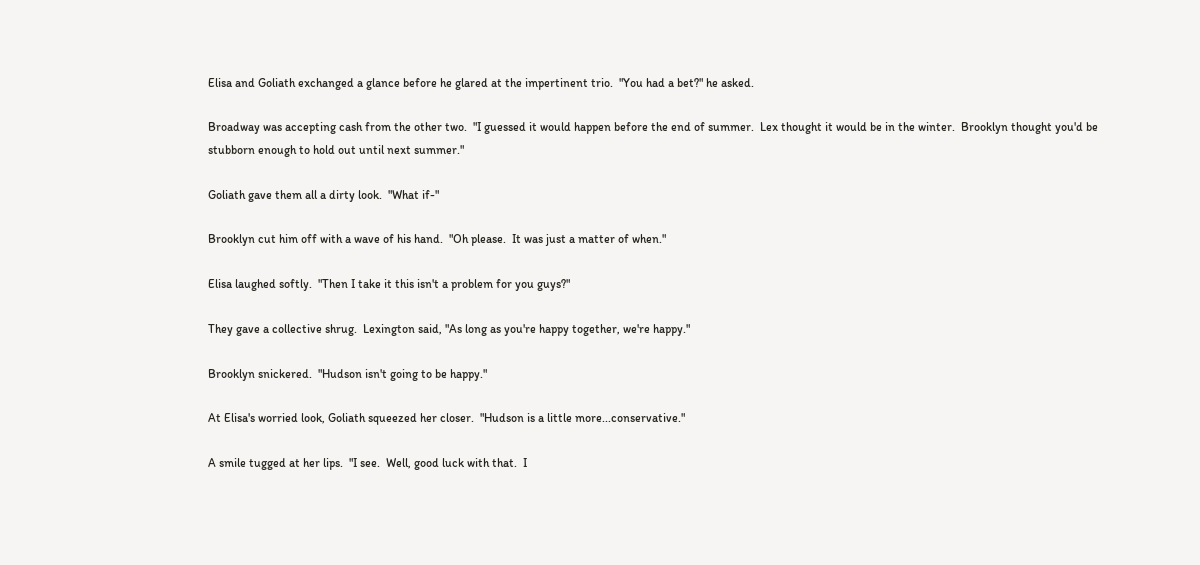Elisa and Goliath exchanged a glance before he glared at the impertinent trio.  "You had a bet?" he asked.

Broadway was accepting cash from the other two.  "I guessed it would happen before the end of summer.  Lex thought it would be in the winter.  Brooklyn thought you'd be stubborn enough to hold out until next summer."

Goliath gave them all a dirty look.  "What if-"

Brooklyn cut him off with a wave of his hand.  "Oh please.  It was just a matter of when."

Elisa laughed softly.  "Then I take it this isn't a problem for you guys?"

They gave a collective shrug.  Lexington said, "As long as you're happy together, we're happy."

Brooklyn snickered.  "Hudson isn't going to be happy."

At Elisa's worried look, Goliath squeezed her closer.  "Hudson is a little more...conservative."

A smile tugged at her lips.  "I see.  Well, good luck with that.  I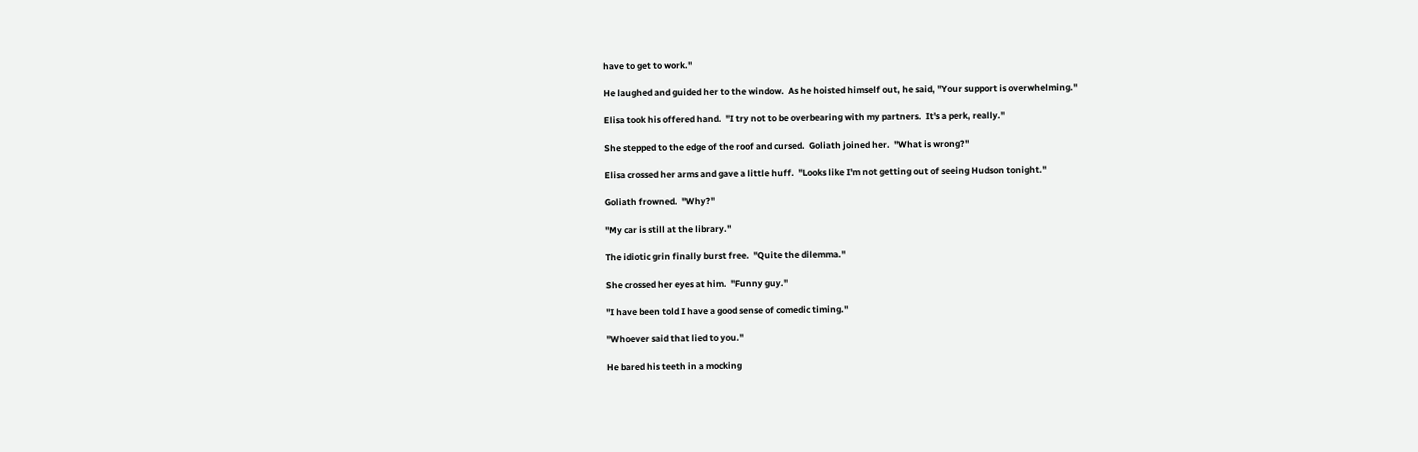have to get to work."

He laughed and guided her to the window.  As he hoisted himself out, he said, "Your support is overwhelming."

Elisa took his offered hand.  "I try not to be overbearing with my partners.  It's a perk, really."

She stepped to the edge of the roof and cursed.  Goliath joined her.  "What is wrong?"

Elisa crossed her arms and gave a little huff.  "Looks like I'm not getting out of seeing Hudson tonight."

Goliath frowned.  "Why?"

"My car is still at the library."

The idiotic grin finally burst free.  "Quite the dilemma."

She crossed her eyes at him.  "Funny guy."

"I have been told I have a good sense of comedic timing."

"Whoever said that lied to you."

He bared his teeth in a mocking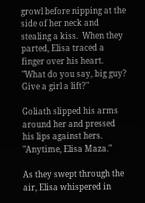growl before nipping at the side of her neck and stealing a kiss.  When they parted, Elisa traced a finger over his heart.  "What do you say, big guy?  Give a girl a lift?"

Goliath slipped his arms around her and pressed his lips against hers.  "Anytime, Elisa Maza."

As they swept through the air, Elisa whispered in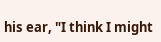his ear, "I think I might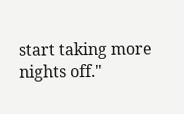start taking more nights off."